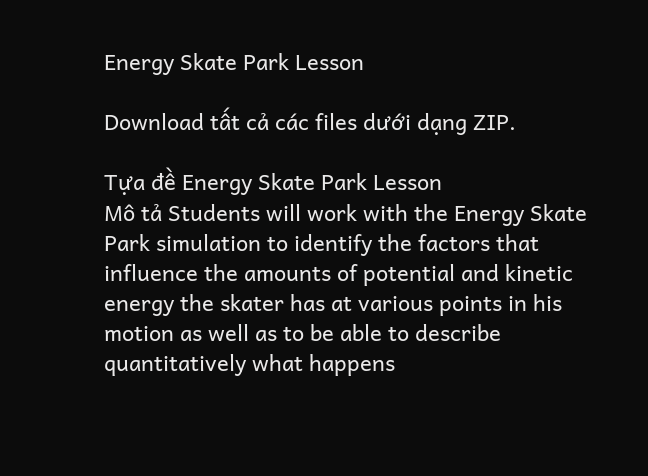Energy Skate Park Lesson

Download tất cả các files dưới dạng ZIP.

Tựa đề Energy Skate Park Lesson
Mô tả Students will work with the Energy Skate Park simulation to identify the factors that influence the amounts of potential and kinetic energy the skater has at various points in his motion as well as to be able to describe quantitatively what happens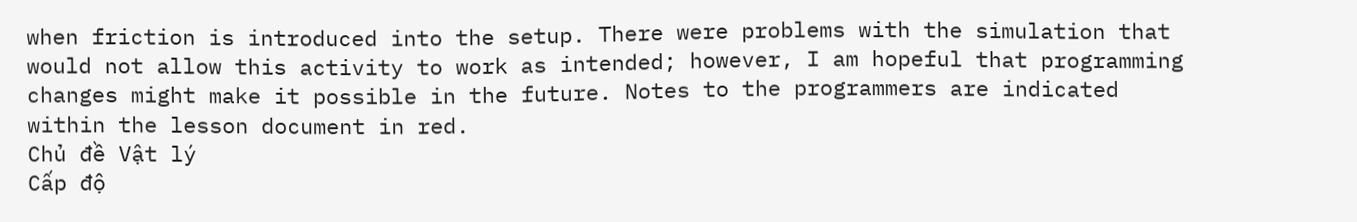when friction is introduced into the setup. There were problems with the simulation that would not allow this activity to work as intended; however, I am hopeful that programming changes might make it possible in the future. Notes to the programmers are indicated within the lesson document in red.
Chủ đề Vật lý
Cấp độ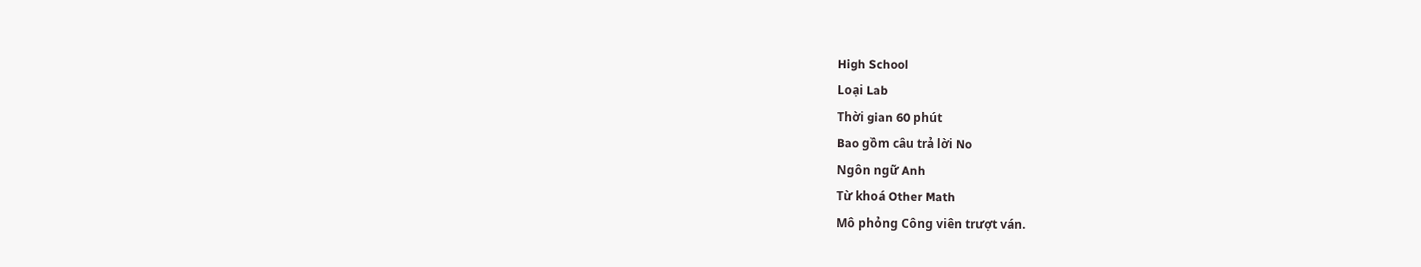High School
Loại Lab
Thời gian 60 phút
Bao gồm câu trả lời No
Ngôn ngữ Anh
Từ khoá Other Math
Mô phỏng Công viên trượt ván.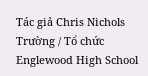Tác giả Chris Nichols
Trường / Tổ chức Englewood High School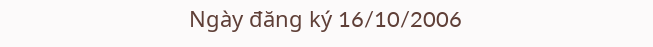Ngày đăng ký 16/10/2006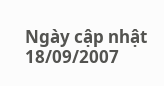Ngày cập nhật 18/09/2007